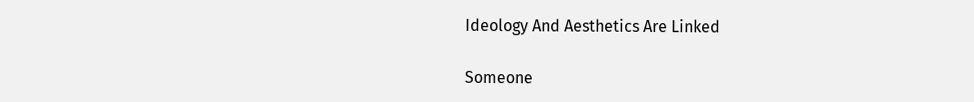Ideology And Aesthetics Are Linked

Someone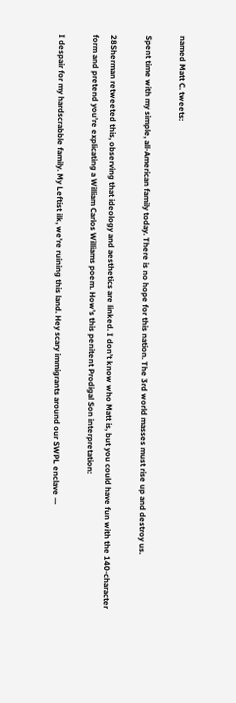named Matt C. tweets:

Spent time with my simple, all-American family today. There is no hope for this nation. The 3rd world masses must rise up and destroy us.

28Sherman retweeted this, observing that ideology and aesthetics are linked. I don’t know who Matt is, but you could have fun with the 140-character form and pretend you’re explicating a William Carlos Williams poem. How’s this penitent Prodigal Son interpretation:

I despair for my hardscrabble family. My Leftist ilk, we’re ruining this land. Hey scary immigrants around our SWPL enclave —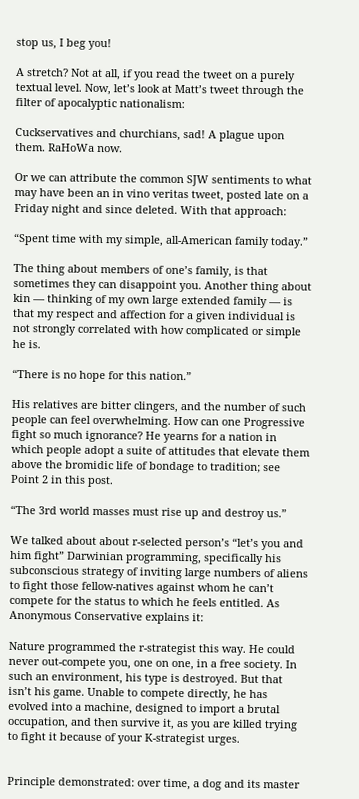stop us, I beg you!

A stretch? Not at all, if you read the tweet on a purely textual level. Now, let’s look at Matt’s tweet through the filter of apocalyptic nationalism:

Cuckservatives and churchians, sad! A plague upon them. RaHoWa now.

Or we can attribute the common SJW sentiments to what may have been an in vino veritas tweet, posted late on a Friday night and since deleted. With that approach:

“Spent time with my simple, all-American family today.”

The thing about members of one’s family, is that sometimes they can disappoint you. Another thing about kin — thinking of my own large extended family — is that my respect and affection for a given individual is not strongly correlated with how complicated or simple he is.

“There is no hope for this nation.”

His relatives are bitter clingers, and the number of such people can feel overwhelming. How can one Progressive fight so much ignorance? He yearns for a nation in which people adopt a suite of attitudes that elevate them above the bromidic life of bondage to tradition; see Point 2 in this post.

“The 3rd world masses must rise up and destroy us.”

We talked about about r-selected person’s “let’s you and him fight” Darwinian programming, specifically his subconscious strategy of inviting large numbers of aliens to fight those fellow-natives against whom he can’t compete for the status to which he feels entitled. As Anonymous Conservative explains it:

Nature programmed the r-strategist this way. He could never out-compete you, one on one, in a free society. In such an environment, his type is destroyed. But that isn’t his game. Unable to compete directly, he has evolved into a machine, designed to import a brutal occupation, and then survive it, as you are killed trying to fight it because of your K-strategist urges.


Principle demonstrated: over time, a dog and its master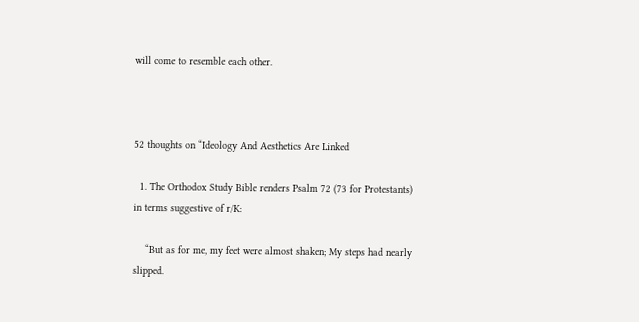will come to resemble each other.



52 thoughts on “Ideology And Aesthetics Are Linked

  1. The Orthodox Study Bible renders Psalm 72 (73 for Protestants) in terms suggestive of r/K:

    “But as for me, my feet were almost shaken; My steps had nearly slipped.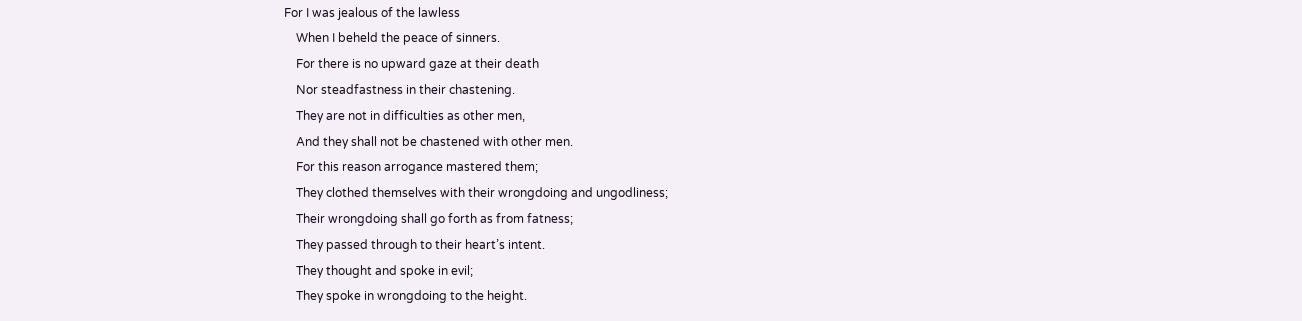For I was jealous of the lawless
    When I beheld the peace of sinners.
    For there is no upward gaze at their death
    Nor steadfastness in their chastening.
    They are not in difficulties as other men,
    And they shall not be chastened with other men.
    For this reason arrogance mastered them;
    They clothed themselves with their wrongdoing and ungodliness;
    Their wrongdoing shall go forth as from fatness;
    They passed through to their heart’s intent.
    They thought and spoke in evil;
    They spoke in wrongdoing to the height.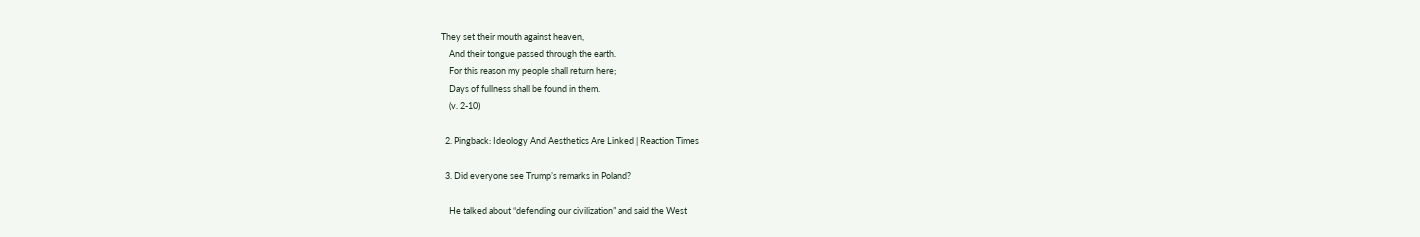They set their mouth against heaven,
    And their tongue passed through the earth.
    For this reason my people shall return here;
    Days of fullness shall be found in them.
    (v. 2-10)

  2. Pingback: Ideology And Aesthetics Are Linked | Reaction Times

  3. Did everyone see Trump’s remarks in Poland?

    He talked about “defending our civilization” and said the West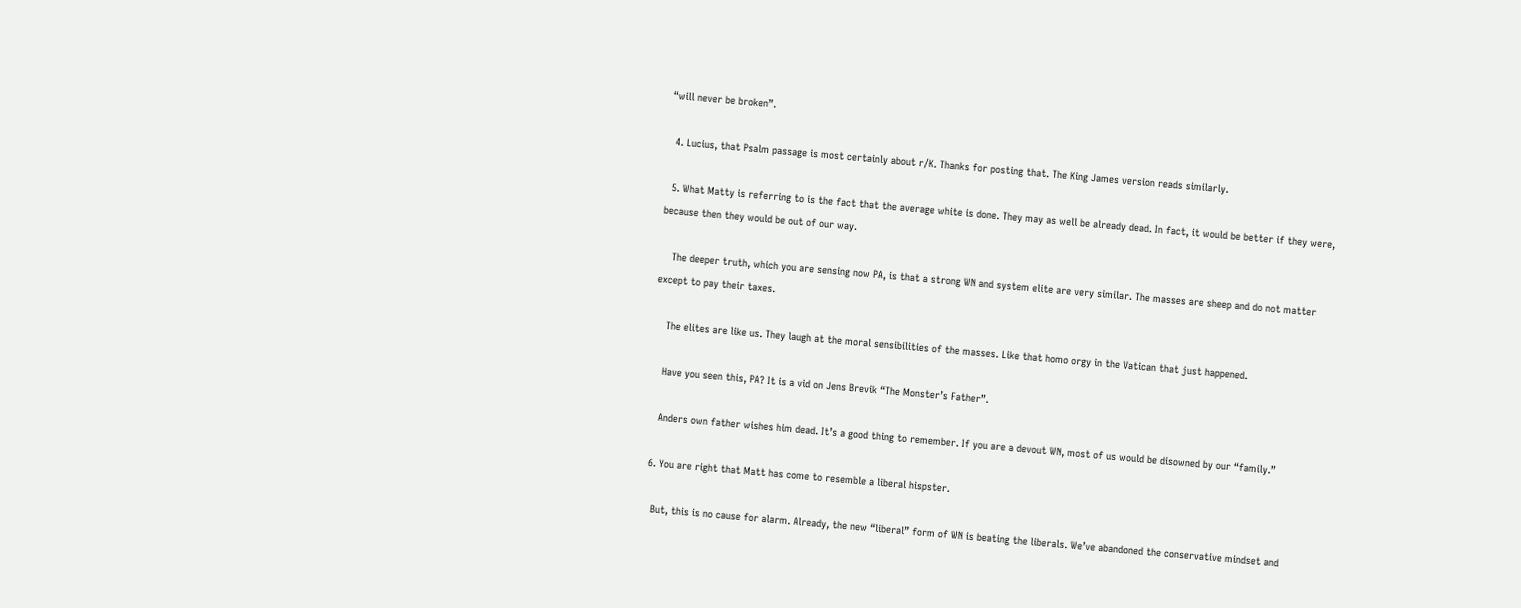“will never be broken”.

  4. Lucius, that Psalm passage is most certainly about r/K. Thanks for posting that. The King James version reads similarly.

  5. What Matty is referring to is the fact that the average white is done. They may as well be already dead. In fact, it would be better if they were, because then they would be out of our way.

    The deeper truth, which you are sensing now PA, is that a strong WN and system elite are very similar. The masses are sheep and do not matter except to pay their taxes.

    The elites are like us. They laugh at the moral sensibilities of the masses. Like that homo orgy in the Vatican that just happened.

    Have you seen this, PA? It is a vid on Jens Brevik “The Monster’s Father”.

    Anders own father wishes him dead. It’s a good thing to remember. If you are a devout WN, most of us would be disowned by our “family.”

  6. You are right that Matt has come to resemble a liberal hispster.

    But, this is no cause for alarm. Already, the new “liberal” form of WN is beating the liberals. We’ve abandoned the conservative mindset and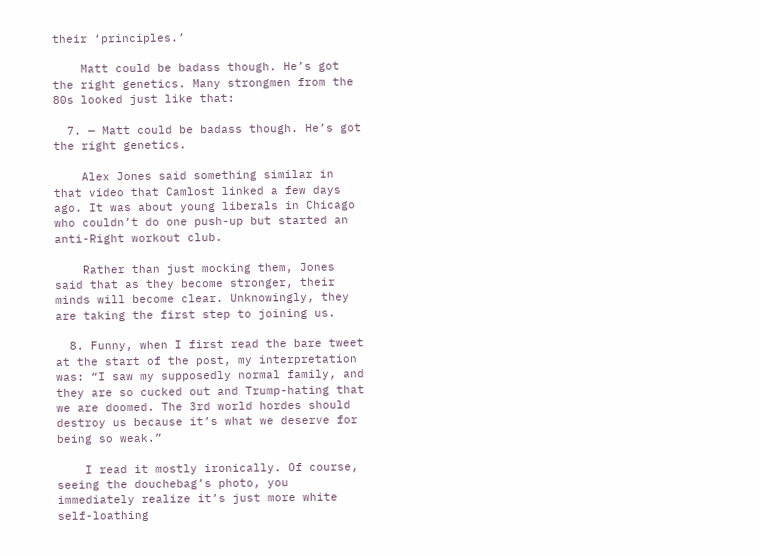their ‘principles.’

    Matt could be badass though. He’s got the right genetics. Many strongmen from the 80s looked just like that:

  7. — Matt could be badass though. He’s got the right genetics.

    Alex Jones said something similar in that video that Camlost linked a few days ago. It was about young liberals in Chicago who couldn’t do one push-up but started an anti-Right workout club.

    Rather than just mocking them, Jones said that as they become stronger, their minds will become clear. Unknowingly, they are taking the first step to joining us.

  8. Funny, when I first read the bare tweet at the start of the post, my interpretation was: “I saw my supposedly normal family, and they are so cucked out and Trump-hating that we are doomed. The 3rd world hordes should destroy us because it’s what we deserve for being so weak.”

    I read it mostly ironically. Of course, seeing the douchebag’s photo, you immediately realize it’s just more white self-loathing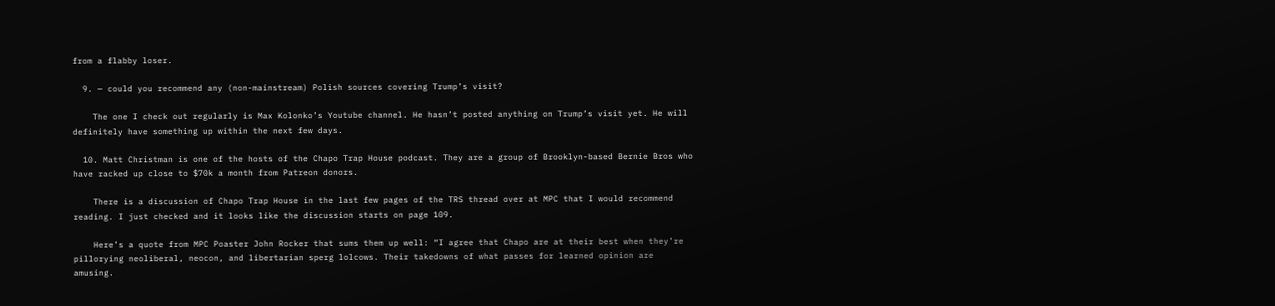from a flabby loser.

  9. — could you recommend any (non-mainstream) Polish sources covering Trump’s visit?

    The one I check out regularly is Max Kolonko’s Youtube channel. He hasn’t posted anything on Trump’s visit yet. He will definitely have something up within the next few days.

  10. Matt Christman is one of the hosts of the Chapo Trap House podcast. They are a group of Brooklyn-based Bernie Bros who have racked up close to $70k a month from Patreon donors.

    There is a discussion of Chapo Trap House in the last few pages of the TRS thread over at MPC that I would recommend reading. I just checked and it looks like the discussion starts on page 109.

    Here’s a quote from MPC Poaster John Rocker that sums them up well: “I agree that Chapo are at their best when they’re pillorying neoliberal, neocon, and libertarian sperg lolcows. Their takedowns of what passes for learned opinion are amusing.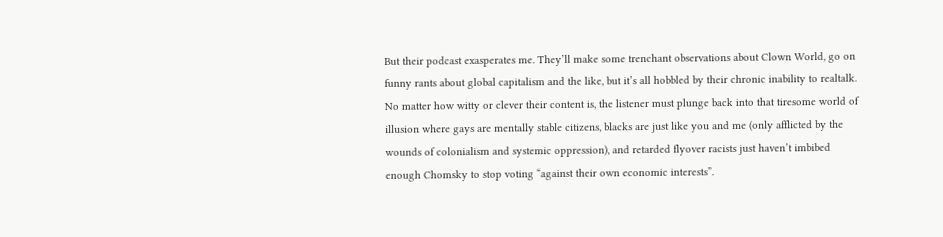But their podcast exasperates me. They’ll make some trenchant observations about Clown World, go on funny rants about global capitalism and the like, but it’s all hobbled by their chronic inability to realtalk. No matter how witty or clever their content is, the listener must plunge back into that tiresome world of illusion where gays are mentally stable citizens, blacks are just like you and me (only afflicted by the wounds of colonialism and systemic oppression), and retarded flyover racists just haven’t imbibed enough Chomsky to stop voting “against their own economic interests”.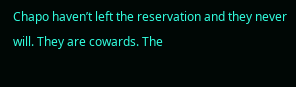Chapo haven’t left the reservation and they never will. They are cowards. The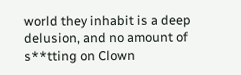world they inhabit is a deep delusion, and no amount of s**tting on Clown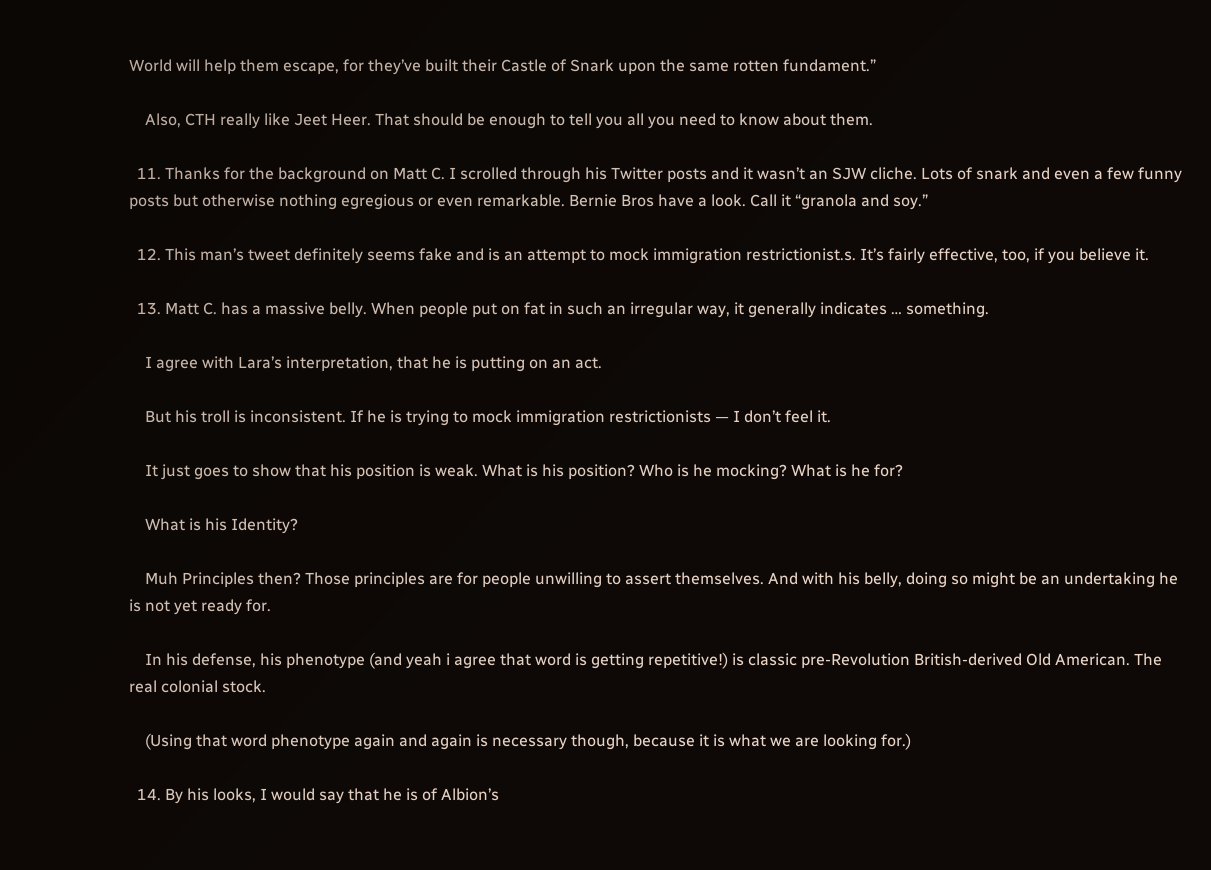World will help them escape, for they’ve built their Castle of Snark upon the same rotten fundament.”

    Also, CTH really like Jeet Heer. That should be enough to tell you all you need to know about them.

  11. Thanks for the background on Matt C. I scrolled through his Twitter posts and it wasn’t an SJW cliche. Lots of snark and even a few funny posts but otherwise nothing egregious or even remarkable. Bernie Bros have a look. Call it “granola and soy.”

  12. This man’s tweet definitely seems fake and is an attempt to mock immigration restrictionist.s. It’s fairly effective, too, if you believe it.

  13. Matt C. has a massive belly. When people put on fat in such an irregular way, it generally indicates … something.

    I agree with Lara’s interpretation, that he is putting on an act.

    But his troll is inconsistent. If he is trying to mock immigration restrictionists — I don’t feel it.

    It just goes to show that his position is weak. What is his position? Who is he mocking? What is he for?

    What is his Identity?

    Muh Principles then? Those principles are for people unwilling to assert themselves. And with his belly, doing so might be an undertaking he is not yet ready for.

    In his defense, his phenotype (and yeah i agree that word is getting repetitive!) is classic pre-Revolution British-derived Old American. The real colonial stock.

    (Using that word phenotype again and again is necessary though, because it is what we are looking for.)

  14. By his looks, I would say that he is of Albion’s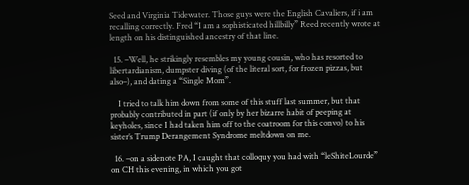Seed and Virginia Tidewater. Those guys were the English Cavaliers, if i am recalling correctly. Fred “I am a sophisticated hillbilly” Reed recently wrote at length on his distinguished ancestry of that line.

  15. –Well, he strikingly resembles my young cousin, who has resorted to libertardianism, dumpster diving (of the literal sort, for frozen pizzas, but also–), and dating a “Single Mom”.

    I tried to talk him down from some of this stuff last summer, but that probably contributed in part (if only by her bizarre habit of peeping at keyholes, since I had taken him off to the coatroom for this convo) to his sister’s Trump Derangement Syndrome meltdown on me.

  16. –on a sidenote PA, I caught that colloquy you had with “leShiteLourde” on CH this evening, in which you got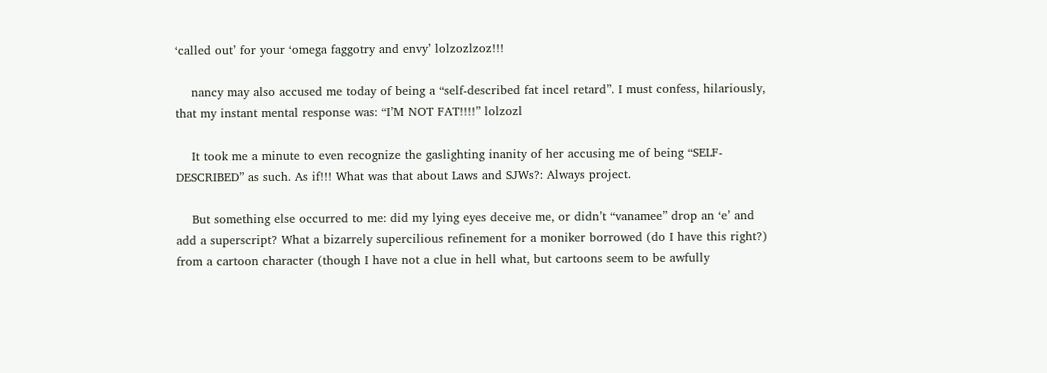‘called out’ for your ‘omega faggotry and envy’ lolzozlzoz!!!

    nancy may also accused me today of being a “self-described fat incel retard”. I must confess, hilariously, that my instant mental response was: “I’M NOT FAT!!!!” lolzozl

    It took me a minute to even recognize the gaslighting inanity of her accusing me of being “SELF-DESCRIBED” as such. As if!!! What was that about Laws and SJWs?: Always project.

    But something else occurred to me: did my lying eyes deceive me, or didn’t “vanamee” drop an ‘e’ and add a superscript? What a bizarrely supercilious refinement for a moniker borrowed (do I have this right?) from a cartoon character (though I have not a clue in hell what, but cartoons seem to be awfully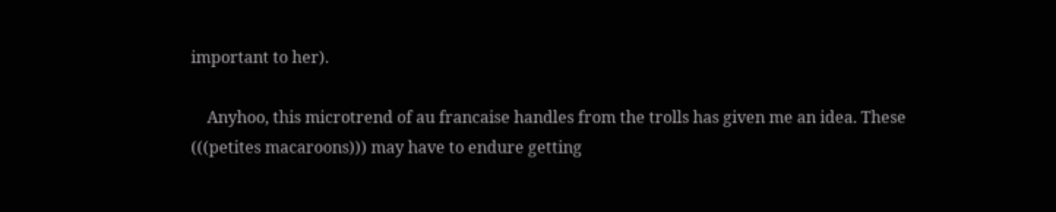important to her).

    Anyhoo, this microtrend of au francaise handles from the trolls has given me an idea. These (((petites macaroons))) may have to endure getting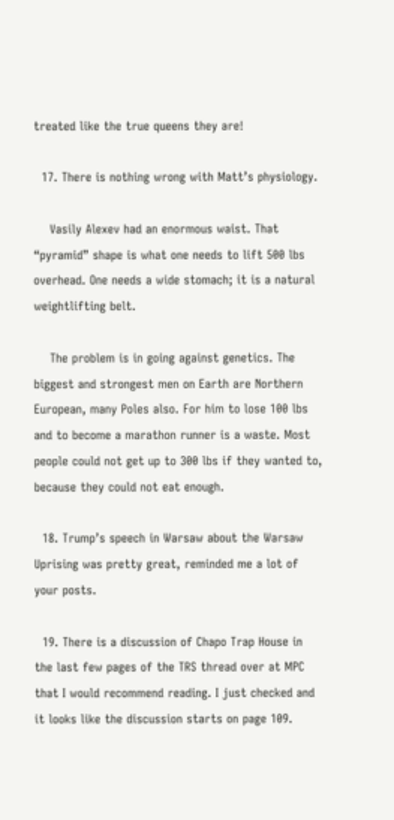treated like the true queens they are!

  17. There is nothing wrong with Matt’s physiology.

    Vasily Alexev had an enormous waist. That “pyramid” shape is what one needs to lift 500 lbs overhead. One needs a wide stomach; it is a natural weightlifting belt.

    The problem is in going against genetics. The biggest and strongest men on Earth are Northern European, many Poles also. For him to lose 100 lbs and to become a marathon runner is a waste. Most people could not get up to 300 lbs if they wanted to, because they could not eat enough.

  18. Trump’s speech in Warsaw about the Warsaw Uprising was pretty great, reminded me a lot of your posts.

  19. There is a discussion of Chapo Trap House in the last few pages of the TRS thread over at MPC that I would recommend reading. I just checked and it looks like the discussion starts on page 109.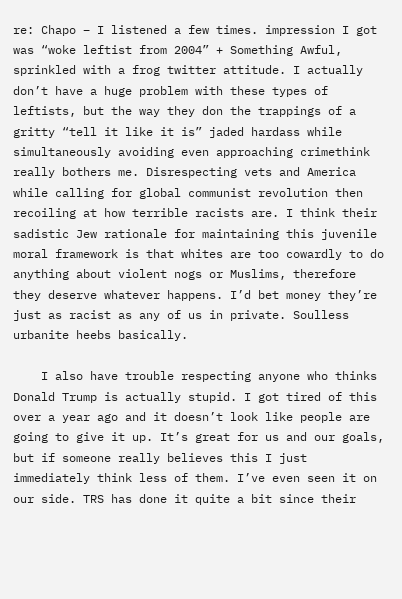re: Chapo – I listened a few times. impression I got was “woke leftist from 2004” + Something Awful, sprinkled with a frog twitter attitude. I actually don’t have a huge problem with these types of leftists, but the way they don the trappings of a gritty “tell it like it is” jaded hardass while simultaneously avoiding even approaching crimethink really bothers me. Disrespecting vets and America while calling for global communist revolution then recoiling at how terrible racists are. I think their sadistic Jew rationale for maintaining this juvenile moral framework is that whites are too cowardly to do anything about violent nogs or Muslims, therefore they deserve whatever happens. I’d bet money they’re just as racist as any of us in private. Soulless urbanite heebs basically.

    I also have trouble respecting anyone who thinks Donald Trump is actually stupid. I got tired of this over a year ago and it doesn’t look like people are going to give it up. It’s great for us and our goals, but if someone really believes this I just immediately think less of them. I’ve even seen it on our side. TRS has done it quite a bit since their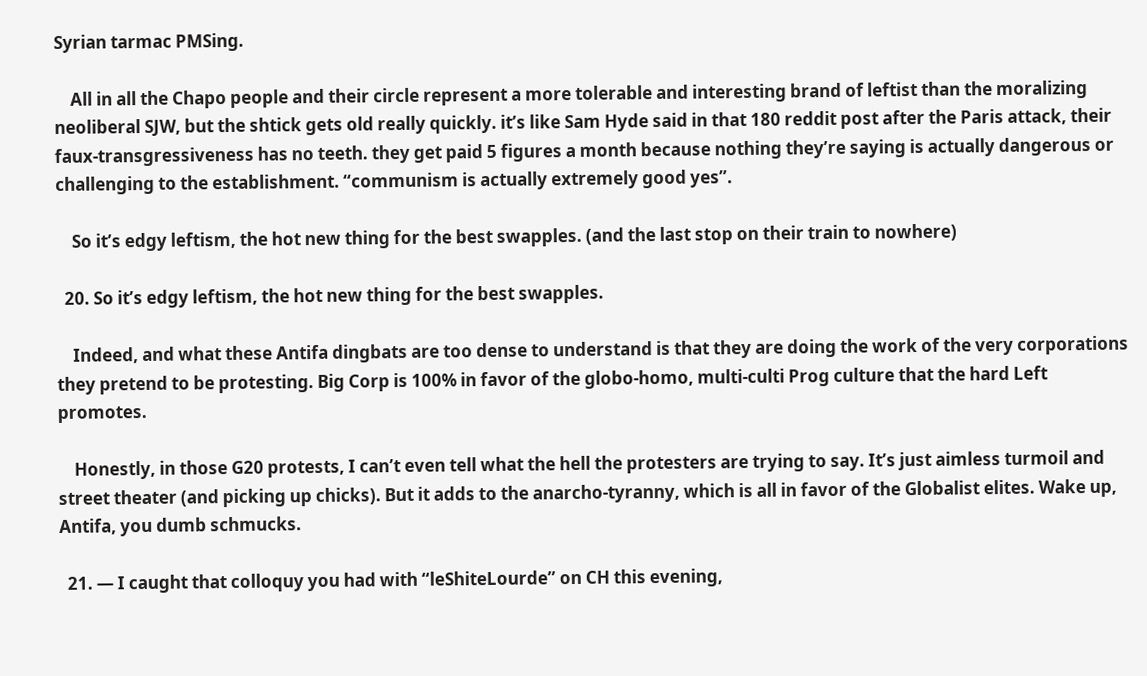Syrian tarmac PMSing.

    All in all the Chapo people and their circle represent a more tolerable and interesting brand of leftist than the moralizing neoliberal SJW, but the shtick gets old really quickly. it’s like Sam Hyde said in that 180 reddit post after the Paris attack, their faux-transgressiveness has no teeth. they get paid 5 figures a month because nothing they’re saying is actually dangerous or challenging to the establishment. “communism is actually extremely good yes”.

    So it’s edgy leftism, the hot new thing for the best swapples. (and the last stop on their train to nowhere)

  20. So it’s edgy leftism, the hot new thing for the best swapples.

    Indeed, and what these Antifa dingbats are too dense to understand is that they are doing the work of the very corporations they pretend to be protesting. Big Corp is 100% in favor of the globo-homo, multi-culti Prog culture that the hard Left promotes.

    Honestly, in those G20 protests, I can’t even tell what the hell the protesters are trying to say. It’s just aimless turmoil and street theater (and picking up chicks). But it adds to the anarcho-tyranny, which is all in favor of the Globalist elites. Wake up, Antifa, you dumb schmucks.

  21. — I caught that colloquy you had with “leShiteLourde” on CH this evening,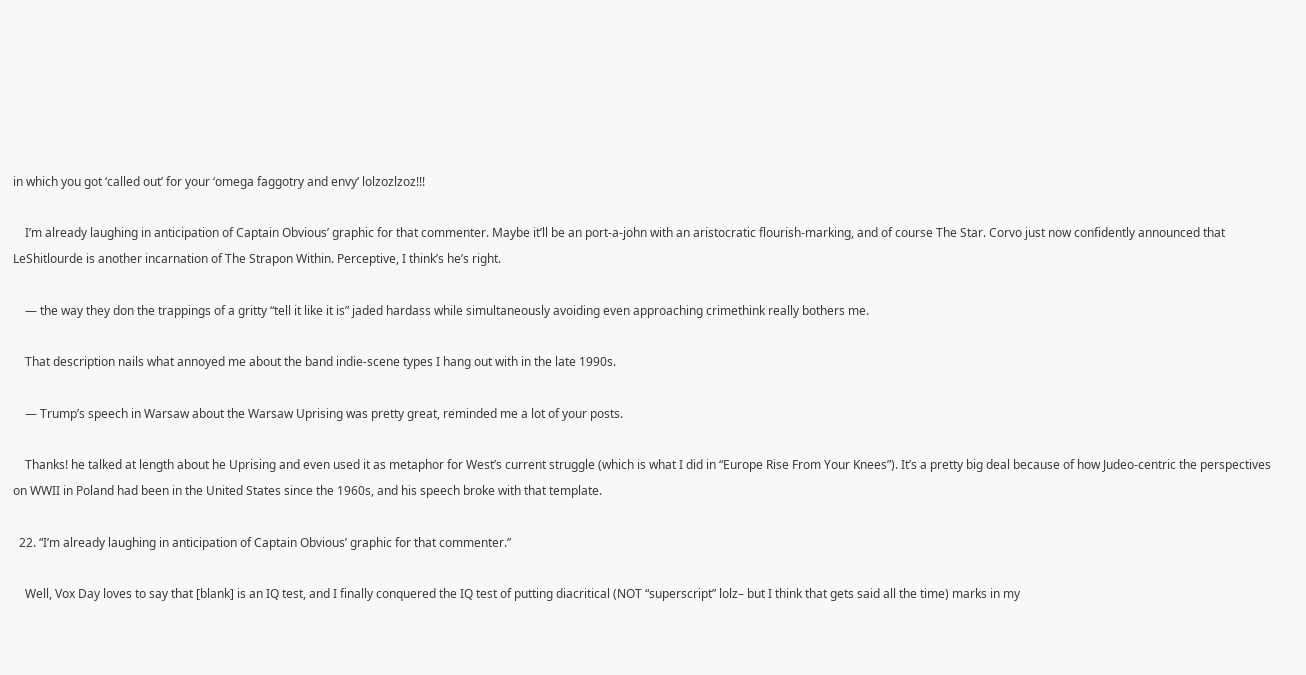in which you got ‘called out’ for your ‘omega faggotry and envy’ lolzozlzoz!!!

    I’m already laughing in anticipation of Captain Obvious’ graphic for that commenter. Maybe it’ll be an port-a-john with an aristocratic flourish-marking, and of course The Star. Corvo just now confidently announced that LeShitlourde is another incarnation of The Strapon Within. Perceptive, I think’s he’s right.

    — the way they don the trappings of a gritty “tell it like it is” jaded hardass while simultaneously avoiding even approaching crimethink really bothers me.

    That description nails what annoyed me about the band indie-scene types I hang out with in the late 1990s.

    — Trump’s speech in Warsaw about the Warsaw Uprising was pretty great, reminded me a lot of your posts.

    Thanks! he talked at length about he Uprising and even used it as metaphor for West’s current struggle (which is what I did in “Europe Rise From Your Knees”). It’s a pretty big deal because of how Judeo-centric the perspectives on WWII in Poland had been in the United States since the 1960s, and his speech broke with that template.

  22. “I’m already laughing in anticipation of Captain Obvious’ graphic for that commenter.”

    Well, Vox Day loves to say that [blank] is an IQ test, and I finally conquered the IQ test of putting diacritical (NOT “superscript” lolz– but I think that gets said all the time) marks in my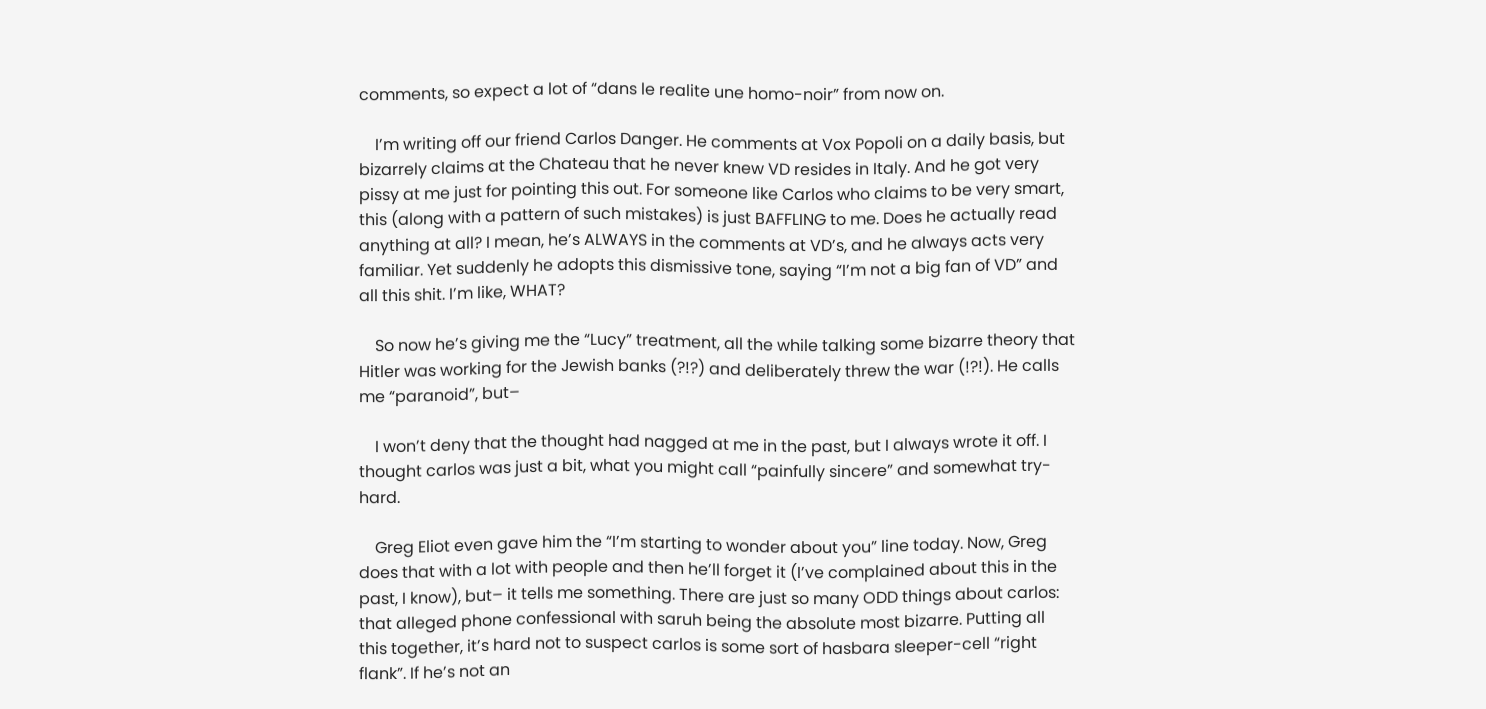comments, so expect a lot of “dans le realite une homo-noir” from now on.

    I’m writing off our friend Carlos Danger. He comments at Vox Popoli on a daily basis, but bizarrely claims at the Chateau that he never knew VD resides in Italy. And he got very pissy at me just for pointing this out. For someone like Carlos who claims to be very smart, this (along with a pattern of such mistakes) is just BAFFLING to me. Does he actually read anything at all? I mean, he’s ALWAYS in the comments at VD’s, and he always acts very familiar. Yet suddenly he adopts this dismissive tone, saying “I’m not a big fan of VD” and all this shit. I’m like, WHAT?

    So now he’s giving me the “Lucy” treatment, all the while talking some bizarre theory that Hitler was working for the Jewish banks (?!?) and deliberately threw the war (!?!). He calls me “paranoid”, but–

    I won’t deny that the thought had nagged at me in the past, but I always wrote it off. I thought carlos was just a bit, what you might call “painfully sincere” and somewhat try-hard.

    Greg Eliot even gave him the “I’m starting to wonder about you” line today. Now, Greg does that with a lot with people and then he’ll forget it (I’ve complained about this in the past, I know), but– it tells me something. There are just so many ODD things about carlos: that alleged phone confessional with saruh being the absolute most bizarre. Putting all this together, it’s hard not to suspect carlos is some sort of hasbara sleeper-cell “right flank”. If he’s not an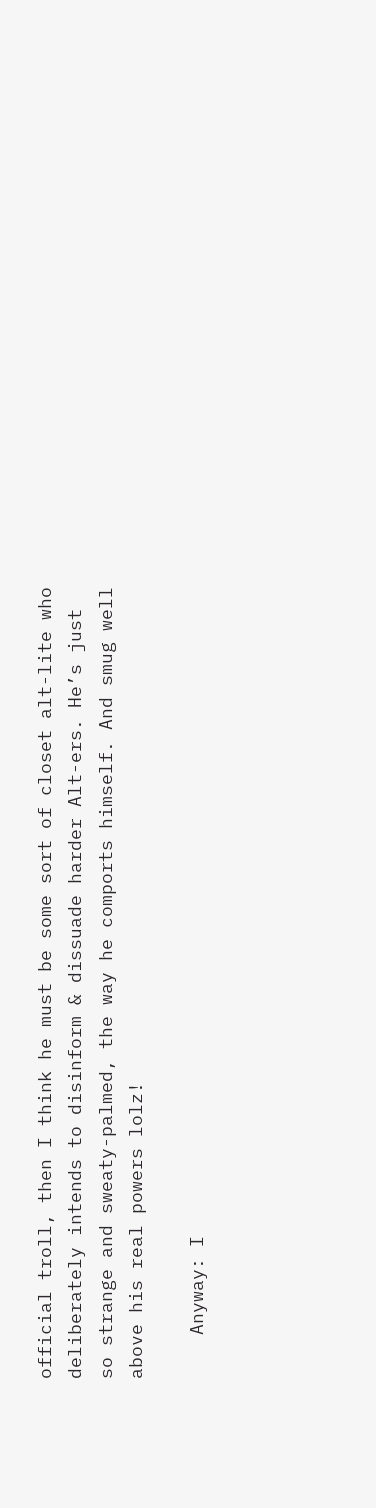official troll, then I think he must be some sort of closet alt-lite who deliberately intends to disinform & dissuade harder Alt-ers. He’s just so strange and sweaty-palmed, the way he comports himself. And smug well above his real powers lolz!

    Anyway: I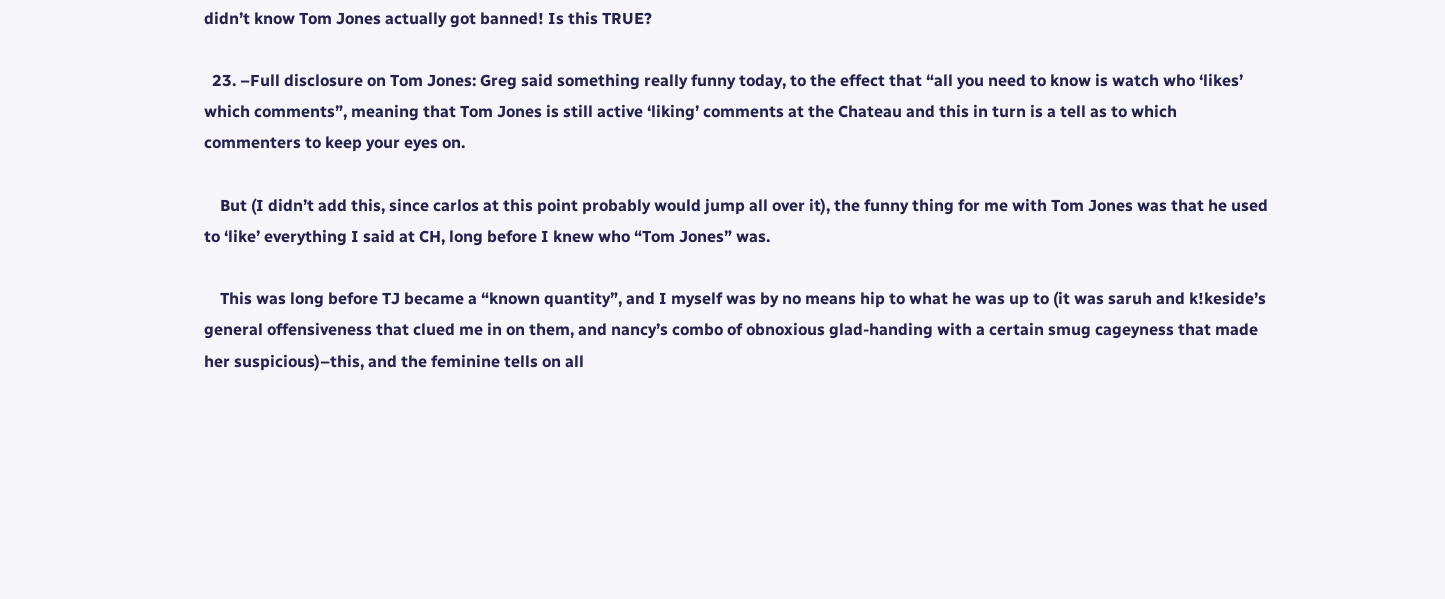didn’t know Tom Jones actually got banned! Is this TRUE?

  23. –Full disclosure on Tom Jones: Greg said something really funny today, to the effect that “all you need to know is watch who ‘likes’ which comments”, meaning that Tom Jones is still active ‘liking’ comments at the Chateau and this in turn is a tell as to which commenters to keep your eyes on.

    But (I didn’t add this, since carlos at this point probably would jump all over it), the funny thing for me with Tom Jones was that he used to ‘like’ everything I said at CH, long before I knew who “Tom Jones” was.

    This was long before TJ became a “known quantity”, and I myself was by no means hip to what he was up to (it was saruh and k!keside’s general offensiveness that clued me in on them, and nancy’s combo of obnoxious glad-handing with a certain smug cageyness that made her suspicious)–this, and the feminine tells on all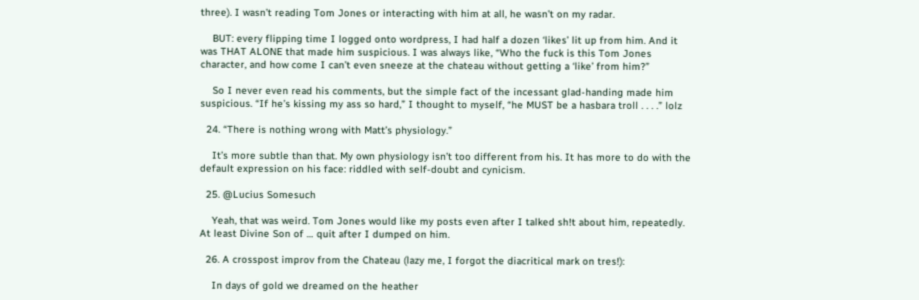three). I wasn’t reading Tom Jones or interacting with him at all, he wasn’t on my radar.

    BUT: every flipping time I logged onto wordpress, I had half a dozen ‘likes’ lit up from him. And it was THAT ALONE that made him suspicious. I was always like, “Who the fuck is this Tom Jones character, and how come I can’t even sneeze at the chateau without getting a ‘like’ from him?”

    So I never even read his comments, but the simple fact of the incessant glad-handing made him suspicious. “If he’s kissing my ass so hard,” I thought to myself, “he MUST be a hasbara troll . . . .” lolz

  24. “There is nothing wrong with Matt’s physiology.”

    It’s more subtle than that. My own physiology isn’t too different from his. It has more to do with the default expression on his face: riddled with self-doubt and cynicism.

  25. @Lucius Somesuch

    Yeah, that was weird. Tom Jones would like my posts even after I talked sh!t about him, repeatedly. At least Divine Son of … quit after I dumped on him.

  26. A crosspost improv from the Chateau (lazy me, I forgot the diacritical mark on tres!):

    In days of gold we dreamed on the heather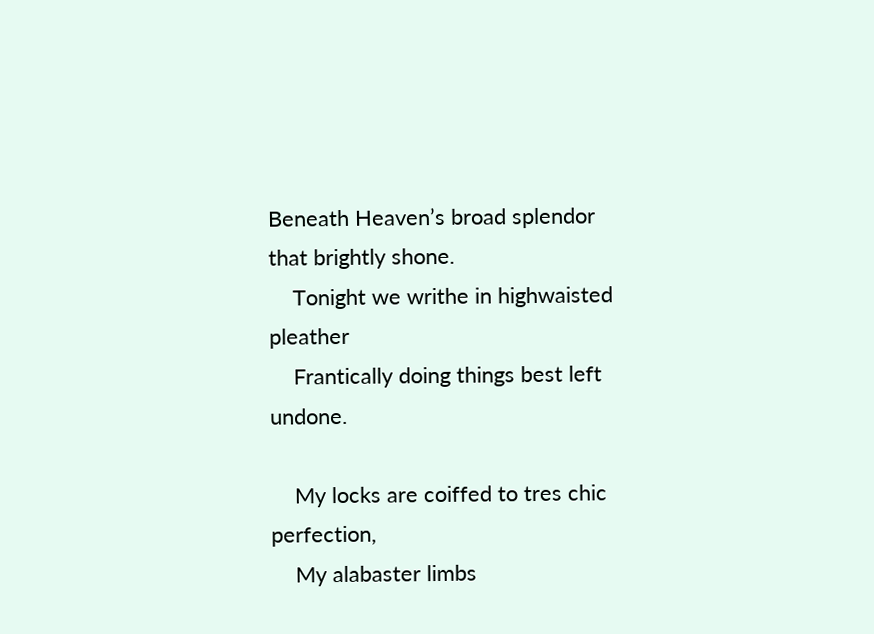Beneath Heaven’s broad splendor that brightly shone.
    Tonight we writhe in highwaisted pleather
    Frantically doing things best left undone.

    My locks are coiffed to tres chic perfection,
    My alabaster limbs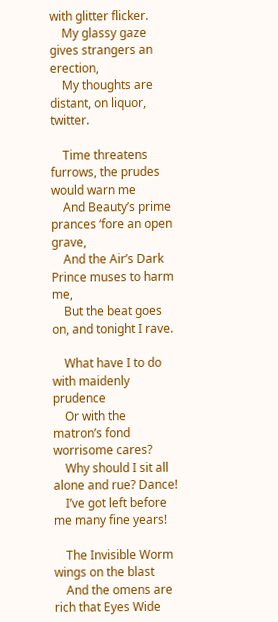with glitter flicker.
    My glassy gaze gives strangers an erection,
    My thoughts are distant, on liquor, twitter.

    Time threatens furrows, the prudes would warn me
    And Beauty’s prime prances ‘fore an open grave,
    And the Air’s Dark Prince muses to harm me,
    But the beat goes on, and tonight I rave.

    What have I to do with maidenly prudence
    Or with the matron’s fond worrisome cares?
    Why should I sit all alone and rue? Dance!
    I’ve got left before me many fine years!

    The Invisible Worm wings on the blast
    And the omens are rich that Eyes Wide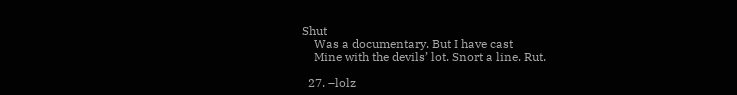Shut
    Was a documentary. But I have cast
    Mine with the devils’ lot. Snort a line. Rut.

  27. –lolz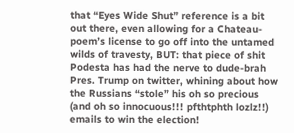that “Eyes Wide Shut” reference is a bit out there, even allowing for a Chateau-poem’s license to go off into the untamed wilds of travesty, BUT: that piece of shit Podesta has had the nerve to dude-brah Pres. Trump on twitter, whining about how the Russians “stole” his oh so precious (and oh so innocuous!!! pfthtphth lozlz!!) emails to win the election!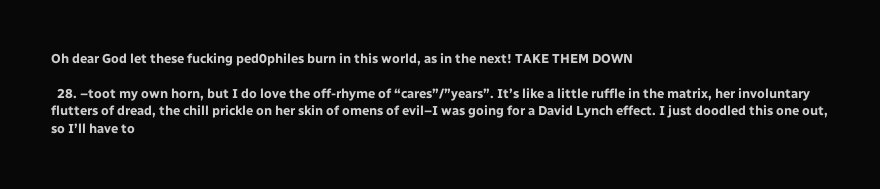Oh dear God let these fucking ped0philes burn in this world, as in the next! TAKE THEM DOWN

  28. –toot my own horn, but I do love the off-rhyme of “cares”/”years”. It’s like a little ruffle in the matrix, her involuntary flutters of dread, the chill prickle on her skin of omens of evil–I was going for a David Lynch effect. I just doodled this one out, so I’ll have to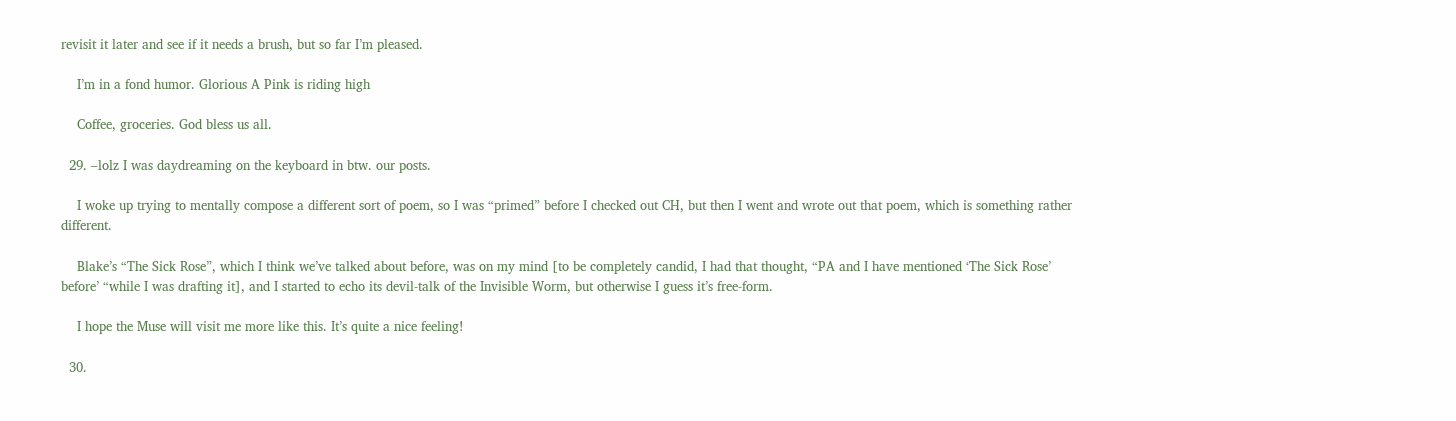revisit it later and see if it needs a brush, but so far I’m pleased.

    I’m in a fond humor. Glorious A Pink is riding high

    Coffee, groceries. God bless us all.

  29. –lolz I was daydreaming on the keyboard in btw. our posts.

    I woke up trying to mentally compose a different sort of poem, so I was “primed” before I checked out CH, but then I went and wrote out that poem, which is something rather different.

    Blake’s “The Sick Rose”, which I think we’ve talked about before, was on my mind [to be completely candid, I had that thought, “PA and I have mentioned ‘The Sick Rose’ before’ “while I was drafting it], and I started to echo its devil-talk of the Invisible Worm, but otherwise I guess it’s free-form.

    I hope the Muse will visit me more like this. It’s quite a nice feeling!

  30.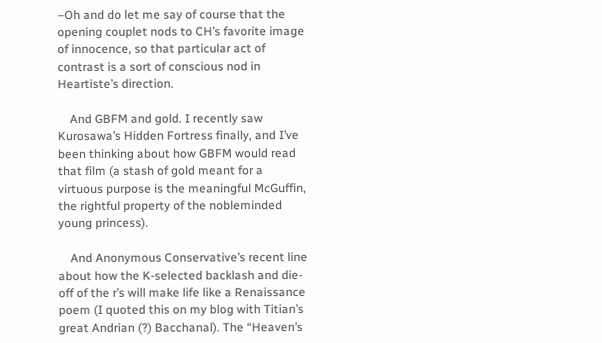–Oh and do let me say of course that the opening couplet nods to CH’s favorite image of innocence, so that particular act of contrast is a sort of conscious nod in Heartiste’s direction.

    And GBFM and gold. I recently saw Kurosawa’s Hidden Fortress finally, and I’ve been thinking about how GBFM would read that film (a stash of gold meant for a virtuous purpose is the meaningful McGuffin, the rightful property of the nobleminded young princess).

    And Anonymous Conservative’s recent line about how the K-selected backlash and die-off of the r’s will make life like a Renaissance poem (I quoted this on my blog with Titian’s great Andrian (?) Bacchanal). The “Heaven’s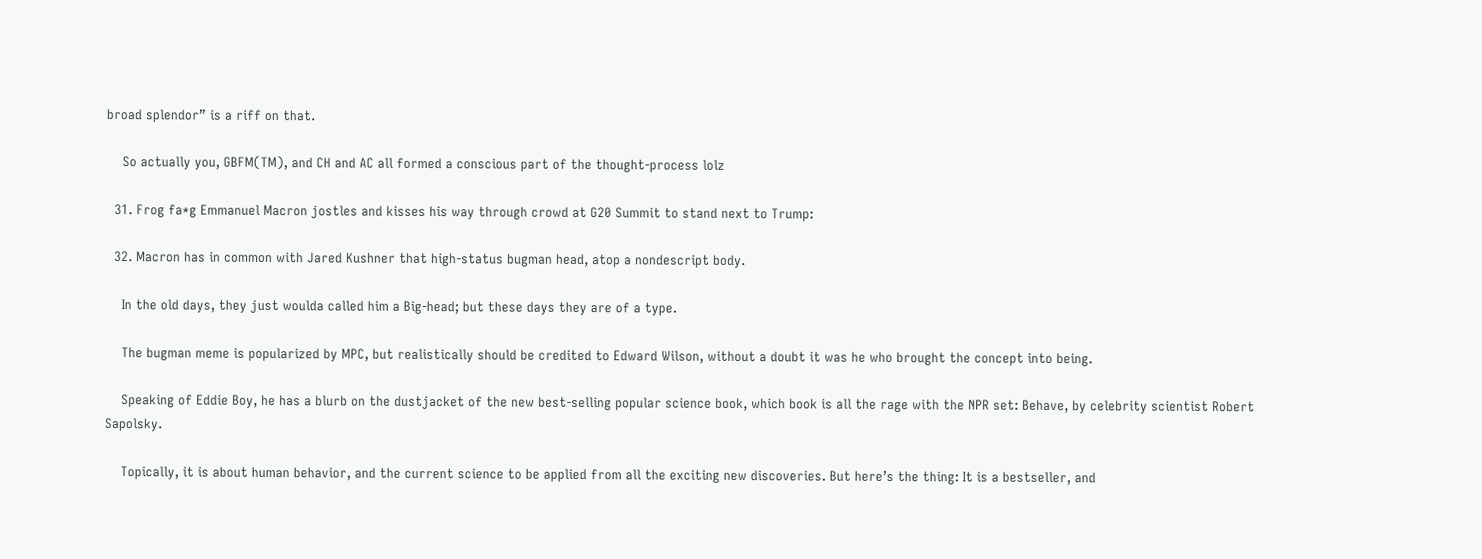broad splendor” is a riff on that.

    So actually you, GBFM(TM), and CH and AC all formed a conscious part of the thought-process lolz

  31. Frog fa*g Emmanuel Macron jostles and kisses his way through crowd at G20 Summit to stand next to Trump:

  32. Macron has in common with Jared Kushner that high-status bugman head, atop a nondescript body.

    In the old days, they just woulda called him a Big-head; but these days they are of a type.

    The bugman meme is popularized by MPC, but realistically should be credited to Edward Wilson, without a doubt it was he who brought the concept into being.

    Speaking of Eddie Boy, he has a blurb on the dustjacket of the new best-selling popular science book, which book is all the rage with the NPR set: Behave, by celebrity scientist Robert Sapolsky.

    Topically, it is about human behavior, and the current science to be applied from all the exciting new discoveries. But here’s the thing: It is a bestseller, and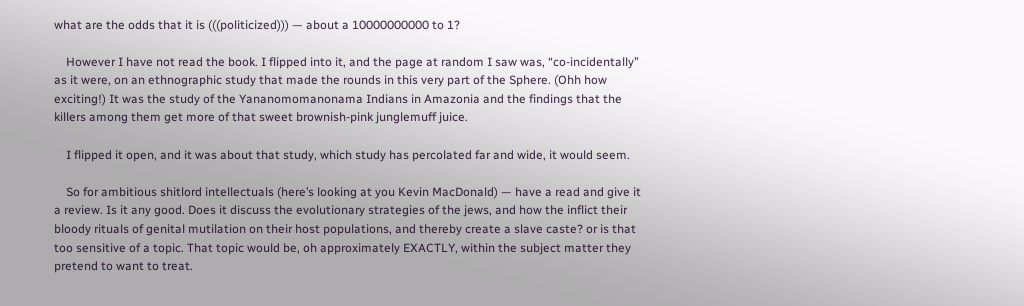what are the odds that it is (((politicized))) — about a 10000000000 to 1?

    However I have not read the book. I flipped into it, and the page at random I saw was, “co-incidentally” as it were, on an ethnographic study that made the rounds in this very part of the Sphere. (Ohh how exciting!) It was the study of the Yananomomanonama Indians in Amazonia and the findings that the killers among them get more of that sweet brownish-pink junglemuff juice.

    I flipped it open, and it was about that study, which study has percolated far and wide, it would seem.

    So for ambitious shitlord intellectuals (here’s looking at you Kevin MacDonald) — have a read and give it a review. Is it any good. Does it discuss the evolutionary strategies of the jews, and how the inflict their bloody rituals of genital mutilation on their host populations, and thereby create a slave caste? or is that too sensitive of a topic. That topic would be, oh approximately EXACTLY, within the subject matter they pretend to want to treat.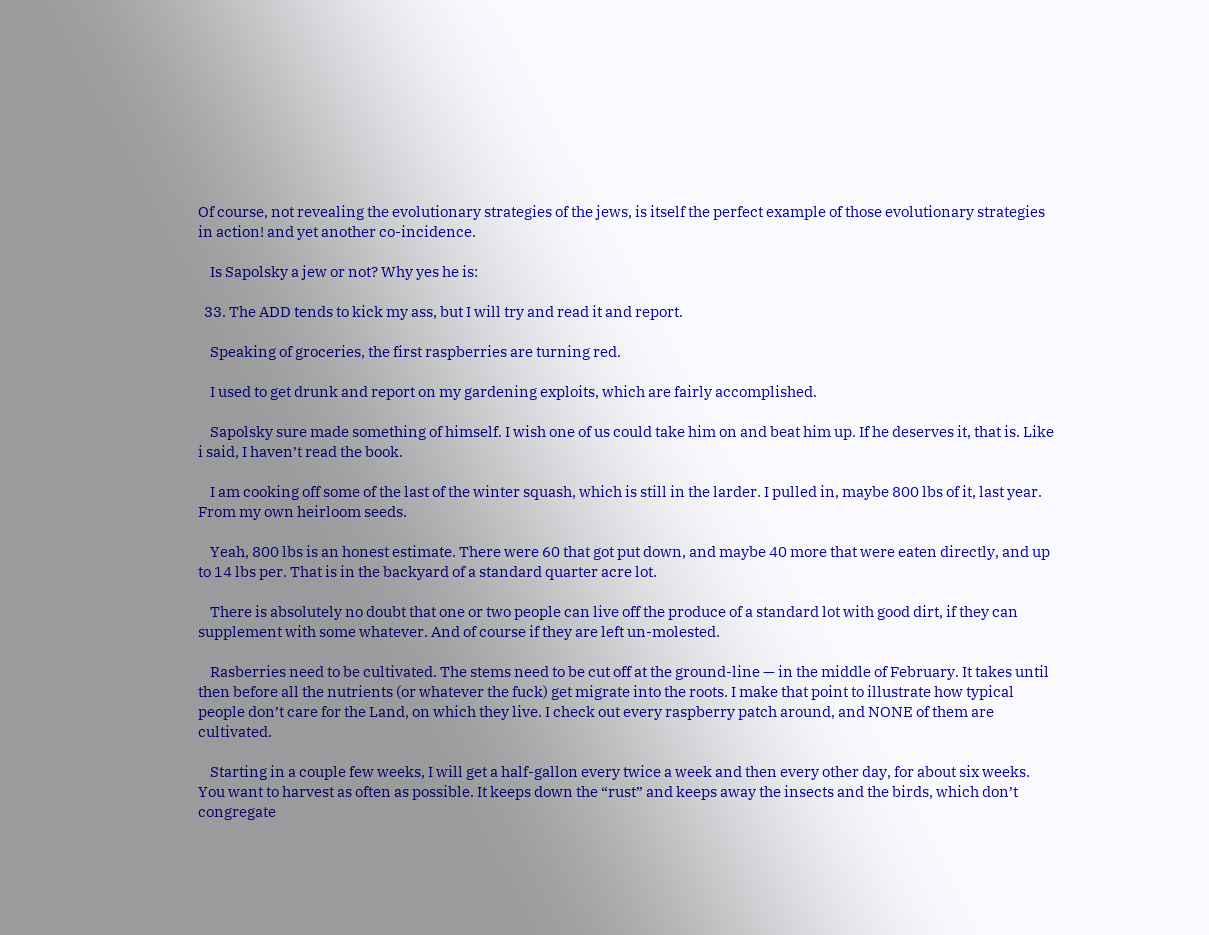Of course, not revealing the evolutionary strategies of the jews, is itself the perfect example of those evolutionary strategies in action! and yet another co-incidence.

    Is Sapolsky a jew or not? Why yes he is:

  33. The ADD tends to kick my ass, but I will try and read it and report.

    Speaking of groceries, the first raspberries are turning red.

    I used to get drunk and report on my gardening exploits, which are fairly accomplished.

    Sapolsky sure made something of himself. I wish one of us could take him on and beat him up. If he deserves it, that is. Like i said, I haven’t read the book.

    I am cooking off some of the last of the winter squash, which is still in the larder. I pulled in, maybe 800 lbs of it, last year. From my own heirloom seeds.

    Yeah, 800 lbs is an honest estimate. There were 60 that got put down, and maybe 40 more that were eaten directly, and up to 14 lbs per. That is in the backyard of a standard quarter acre lot.

    There is absolutely no doubt that one or two people can live off the produce of a standard lot with good dirt, if they can supplement with some whatever. And of course if they are left un-molested.

    Rasberries need to be cultivated. The stems need to be cut off at the ground-line — in the middle of February. It takes until then before all the nutrients (or whatever the fuck) get migrate into the roots. I make that point to illustrate how typical people don’t care for the Land, on which they live. I check out every raspberry patch around, and NONE of them are cultivated.

    Starting in a couple few weeks, I will get a half-gallon every twice a week and then every other day, for about six weeks. You want to harvest as often as possible. It keeps down the “rust” and keeps away the insects and the birds, which don’t congregate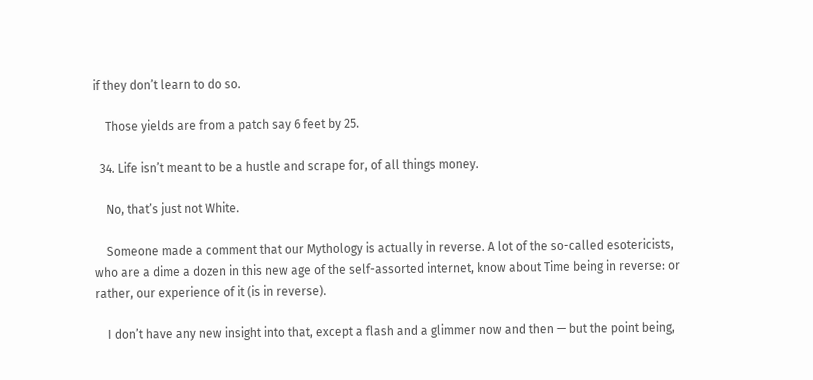if they don’t learn to do so.

    Those yields are from a patch say 6 feet by 25.

  34. Life isn’t meant to be a hustle and scrape for, of all things money.

    No, that’s just not White.

    Someone made a comment that our Mythology is actually in reverse. A lot of the so-called esotericists, who are a dime a dozen in this new age of the self-assorted internet, know about Time being in reverse: or rather, our experience of it (is in reverse).

    I don’t have any new insight into that, except a flash and a glimmer now and then — but the point being,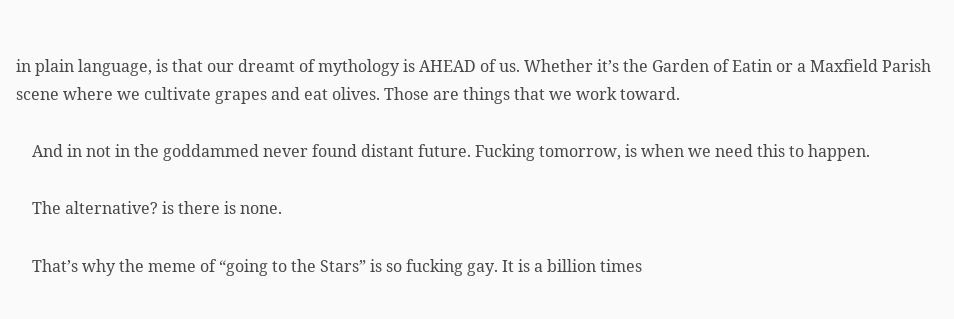in plain language, is that our dreamt of mythology is AHEAD of us. Whether it’s the Garden of Eatin or a Maxfield Parish scene where we cultivate grapes and eat olives. Those are things that we work toward.

    And in not in the goddammed never found distant future. Fucking tomorrow, is when we need this to happen.

    The alternative? is there is none.

    That’s why the meme of “going to the Stars” is so fucking gay. It is a billion times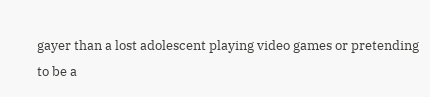gayer than a lost adolescent playing video games or pretending to be a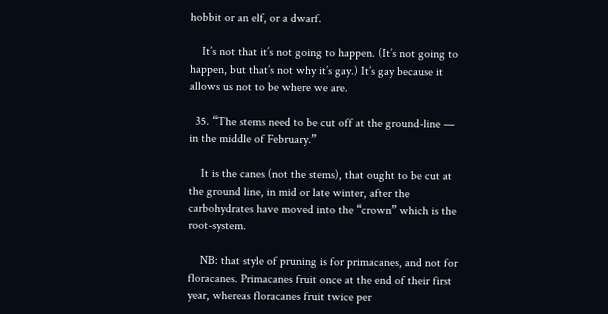hobbit or an elf, or a dwarf.

    It’s not that it’s not going to happen. (It’s not going to happen, but that’s not why it’s gay.) It’s gay because it allows us not to be where we are.

  35. “The stems need to be cut off at the ground-line — in the middle of February.”

    It is the canes (not the stems), that ought to be cut at the ground line, in mid or late winter, after the carbohydrates have moved into the “crown” which is the root-system.

    NB: that style of pruning is for primacanes, and not for floracanes. Primacanes fruit once at the end of their first year, whereas floracanes fruit twice per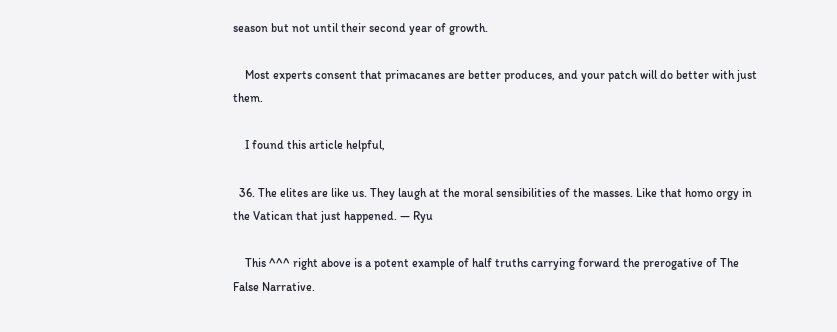season but not until their second year of growth.

    Most experts consent that primacanes are better produces, and your patch will do better with just them.

    I found this article helpful,

  36. The elites are like us. They laugh at the moral sensibilities of the masses. Like that homo orgy in the Vatican that just happened. — Ryu

    This ^^^ right above is a potent example of half truths carrying forward the prerogative of The False Narrative.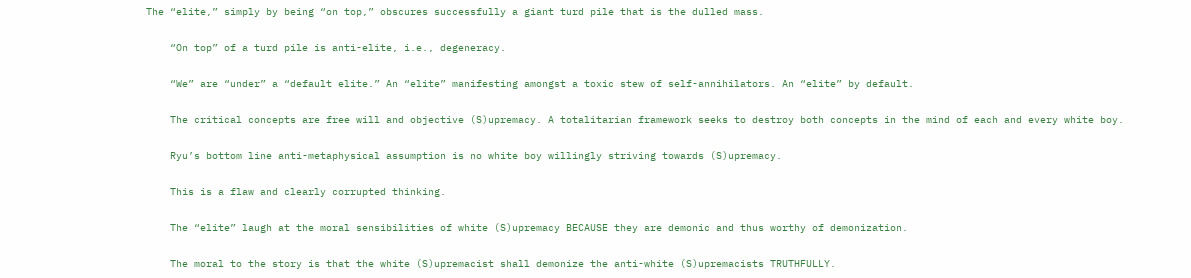The “elite,” simply by being “on top,” obscures successfully a giant turd pile that is the dulled mass.

    “On top” of a turd pile is anti-elite, i.e., degeneracy.

    “We” are “under” a “default elite.” An “elite” manifesting amongst a toxic stew of self-annihilators. An “elite” by default.

    The critical concepts are free will and objective (S)upremacy. A totalitarian framework seeks to destroy both concepts in the mind of each and every white boy.

    Ryu’s bottom line anti-metaphysical assumption is no white boy willingly striving towards (S)upremacy.

    This is a flaw and clearly corrupted thinking.

    The “elite” laugh at the moral sensibilities of white (S)upremacy BECAUSE they are demonic and thus worthy of demonization.

    The moral to the story is that the white (S)upremacist shall demonize the anti-white (S)upremacists TRUTHFULLY.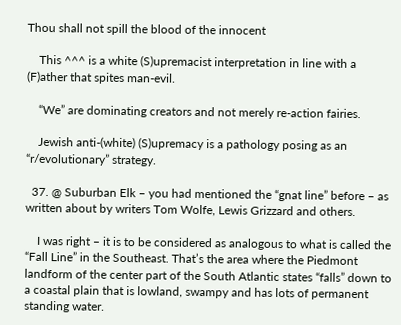Thou shall not spill the blood of the innocent

    This ^^^ is a white (S)upremacist interpretation in line with a (F)ather that spites man-evil.

    “We” are dominating creators and not merely re-action fairies.

    Jewish anti-(white) (S)upremacy is a pathology posing as an “r/evolutionary” strategy.

  37. @ Suburban Elk – you had mentioned the “gnat line” before – as written about by writers Tom Wolfe, Lewis Grizzard and others.

    I was right – it is to be considered as analogous to what is called the “Fall Line” in the Southeast. That’s the area where the Piedmont landform of the center part of the South Atlantic states “falls” down to a coastal plain that is lowland, swampy and has lots of permanent standing water.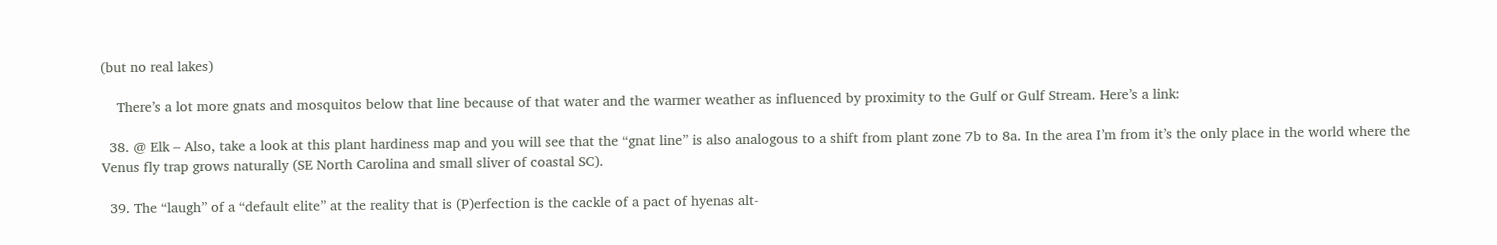(but no real lakes)

    There’s a lot more gnats and mosquitos below that line because of that water and the warmer weather as influenced by proximity to the Gulf or Gulf Stream. Here’s a link:

  38. @ Elk – Also, take a look at this plant hardiness map and you will see that the “gnat line” is also analogous to a shift from plant zone 7b to 8a. In the area I’m from it’s the only place in the world where the Venus fly trap grows naturally (SE North Carolina and small sliver of coastal SC).

  39. The “laugh” of a “default elite” at the reality that is (P)erfection is the cackle of a pact of hyenas alt-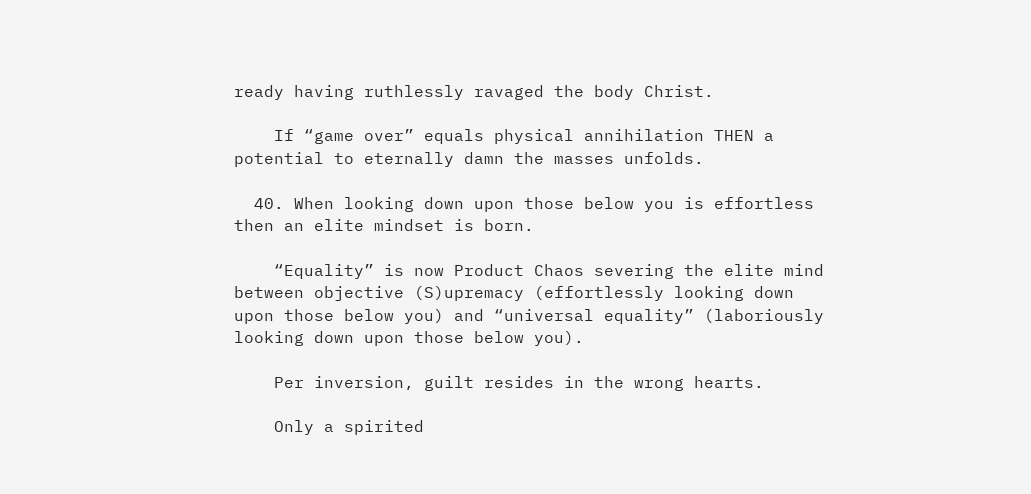ready having ruthlessly ravaged the body Christ.

    If “game over” equals physical annihilation THEN a potential to eternally damn the masses unfolds.

  40. When looking down upon those below you is effortless then an elite mindset is born.

    “Equality” is now Product Chaos severing the elite mind between objective (S)upremacy (effortlessly looking down upon those below you) and “universal equality” (laboriously looking down upon those below you).

    Per inversion, guilt resides in the wrong hearts.

    Only a spirited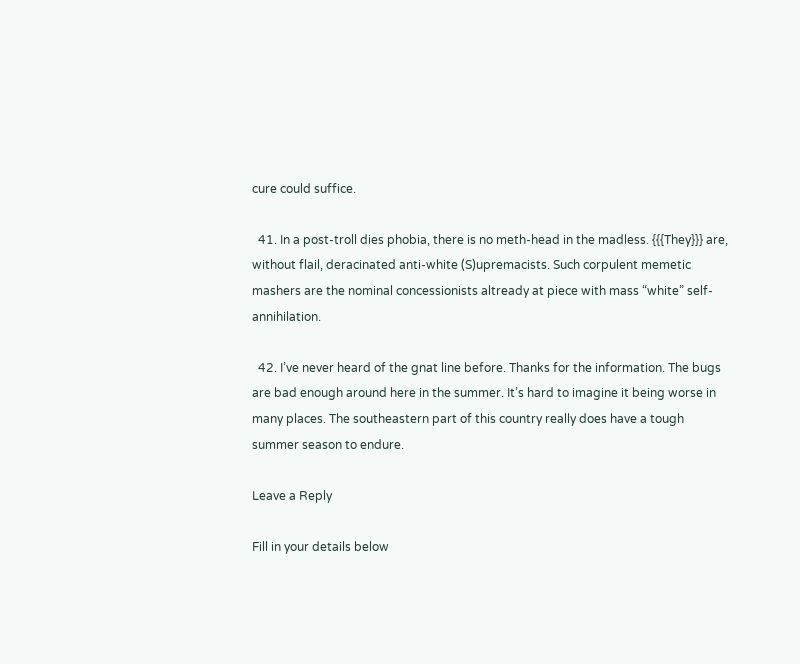cure could suffice.

  41. In a post-troll dies phobia, there is no meth-head in the madless. {{{They}}} are, without flail, deracinated anti-white (S)upremacists. Such corpulent memetic mashers are the nominal concessionists altready at piece with mass “white” self-annihilation.

  42. I’ve never heard of the gnat line before. Thanks for the information. The bugs are bad enough around here in the summer. It’s hard to imagine it being worse in many places. The southeastern part of this country really does have a tough summer season to endure.

Leave a Reply

Fill in your details below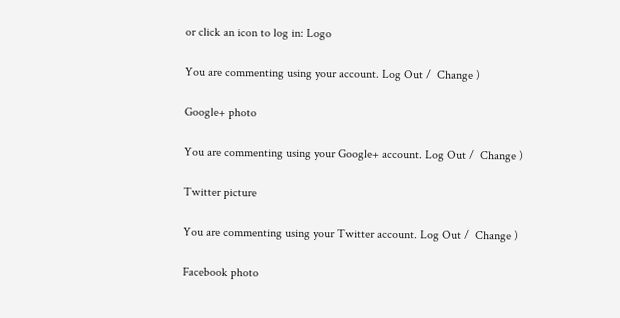or click an icon to log in: Logo

You are commenting using your account. Log Out /  Change )

Google+ photo

You are commenting using your Google+ account. Log Out /  Change )

Twitter picture

You are commenting using your Twitter account. Log Out /  Change )

Facebook photo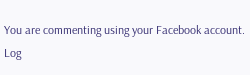You are commenting using your Facebook account. Log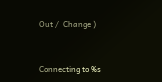Out /  Change )


Connecting to %s